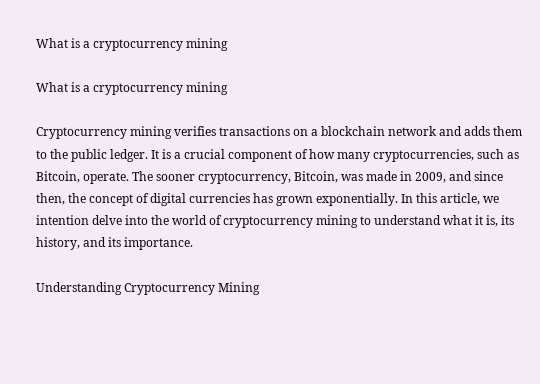What is a cryptocurrency mining

What is a cryptocurrency mining

Cryptocurrency mining verifies transactions on a blockchain network and adds them to the public ledger. It is a crucial component of how many cryptocurrencies, such as Bitcoin, operate. The sooner cryptocurrency, Bitcoin, was made in 2009, and since then, the concept of digital currencies has grown exponentially. In this article, we intention delve into the world of cryptocurrency mining to understand what it is, its history, and its importance.

Understanding Cryptocurrency Mining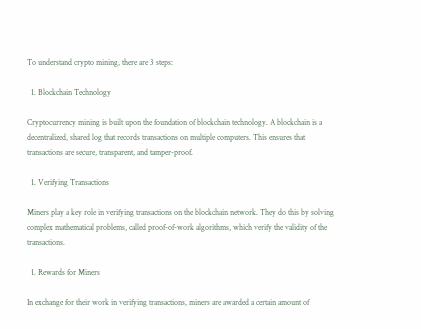To understand crypto mining, there are 3 steps:

  1. Blockchain Technology

Cryptocurrency mining is built upon the foundation of blockchain technology. A blockchain is a decentralized, shared log that records transactions on multiple computers. This ensures that transactions are secure, transparent, and tamper-proof.

  1. Verifying Transactions

Miners play a key role in verifying transactions on the blockchain network. They do this by solving complex mathematical problems, called proof-of-work algorithms, which verify the validity of the transactions.

  1. Rewards for Miners

In exchange for their work in verifying transactions, miners are awarded a certain amount of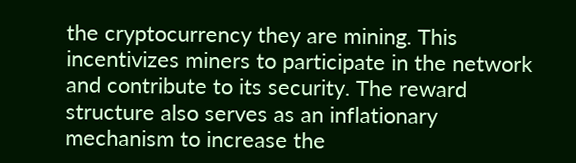the cryptocurrency they are mining. This incentivizes miners to participate in the network and contribute to its security. The reward structure also serves as an inflationary mechanism to increase the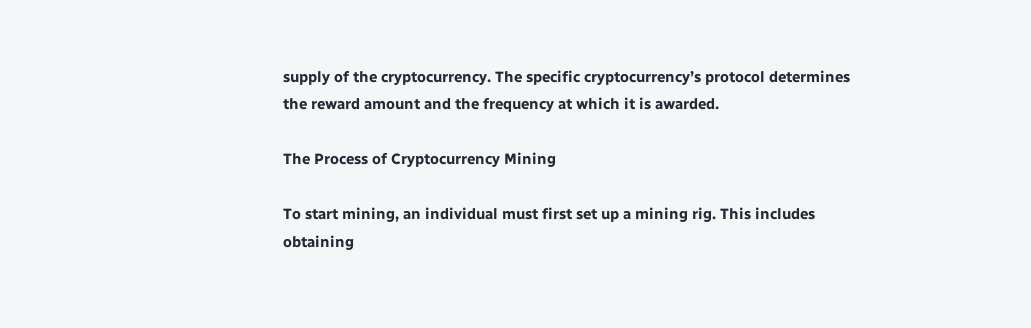supply of the cryptocurrency. The specific cryptocurrency’s protocol determines the reward amount and the frequency at which it is awarded.

The Process of Cryptocurrency Mining

To start mining, an individual must first set up a mining rig. This includes obtaining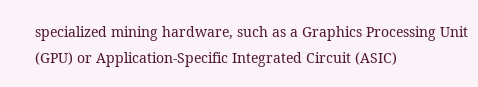specialized mining hardware, such as a Graphics Processing Unit (GPU) or Application-Specific Integrated Circuit (ASIC)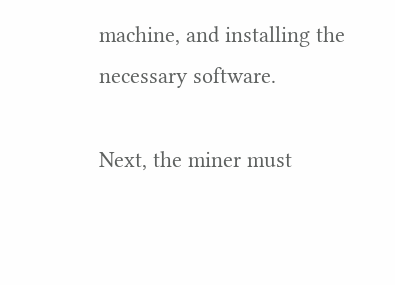machine, and installing the necessary software.

Next, the miner must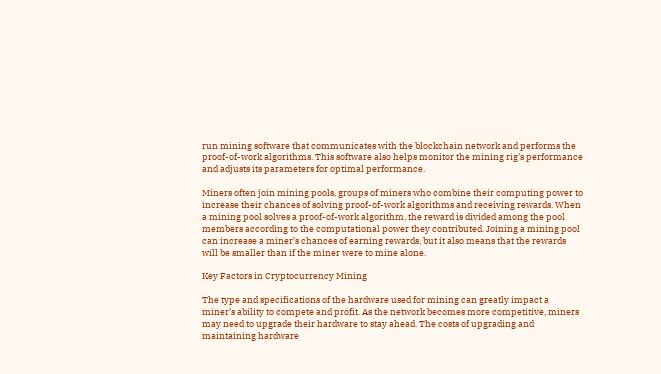run mining software that communicates with the blockchain network and performs the proof-of-work algorithms. This software also helps monitor the mining rig’s performance and adjusts its parameters for optimal performance.

Miners often join mining pools, groups of miners who combine their computing power to increase their chances of solving proof-of-work algorithms and receiving rewards. When a mining pool solves a proof-of-work algorithm, the reward is divided among the pool members according to the computational power they contributed. Joining a mining pool can increase a miner’s chances of earning rewards, but it also means that the rewards will be smaller than if the miner were to mine alone.

Key Factors in Cryptocurrency Mining

The type and specifications of the hardware used for mining can greatly impact a miner’s ability to compete and profit. As the network becomes more competitive, miners may need to upgrade their hardware to stay ahead. The costs of upgrading and maintaining hardware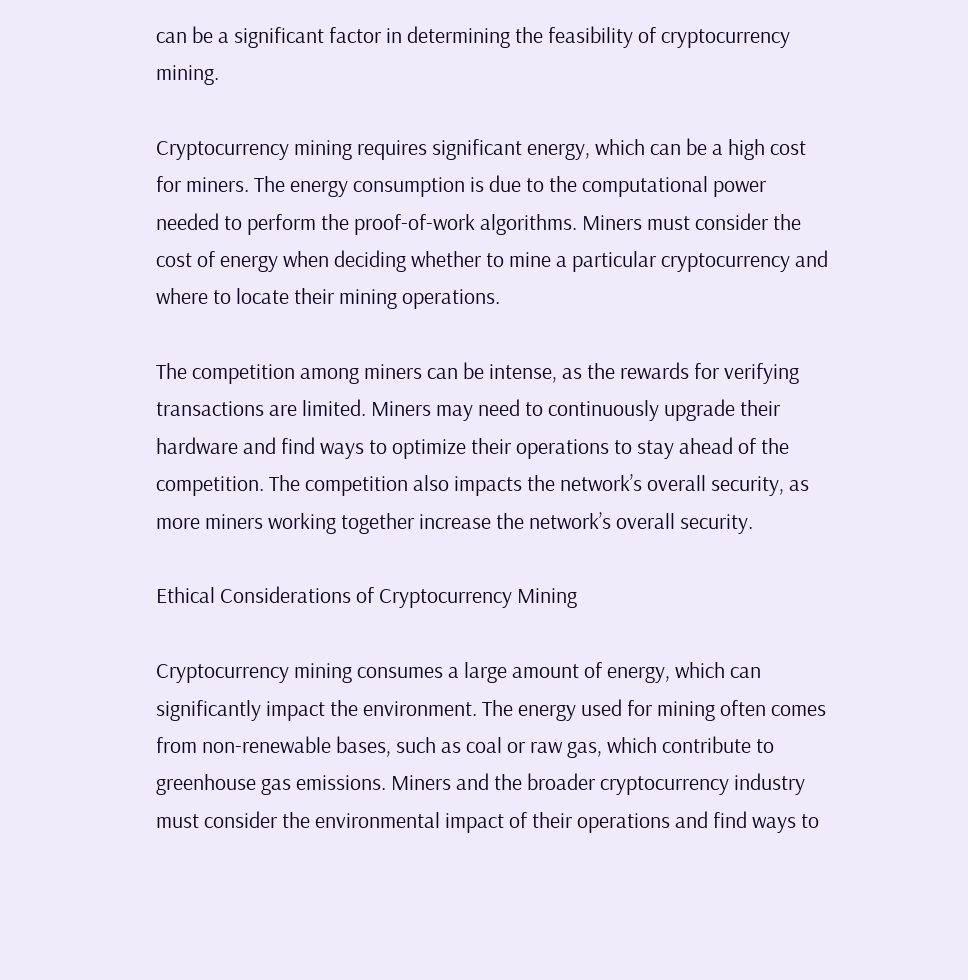can be a significant factor in determining the feasibility of cryptocurrency mining.

Cryptocurrency mining requires significant energy, which can be a high cost for miners. The energy consumption is due to the computational power needed to perform the proof-of-work algorithms. Miners must consider the cost of energy when deciding whether to mine a particular cryptocurrency and where to locate their mining operations.

The competition among miners can be intense, as the rewards for verifying transactions are limited. Miners may need to continuously upgrade their hardware and find ways to optimize their operations to stay ahead of the competition. The competition also impacts the network’s overall security, as more miners working together increase the network’s overall security.

Ethical Considerations of Cryptocurrency Mining

Cryptocurrency mining consumes a large amount of energy, which can significantly impact the environment. The energy used for mining often comes from non-renewable bases, such as coal or raw gas, which contribute to greenhouse gas emissions. Miners and the broader cryptocurrency industry must consider the environmental impact of their operations and find ways to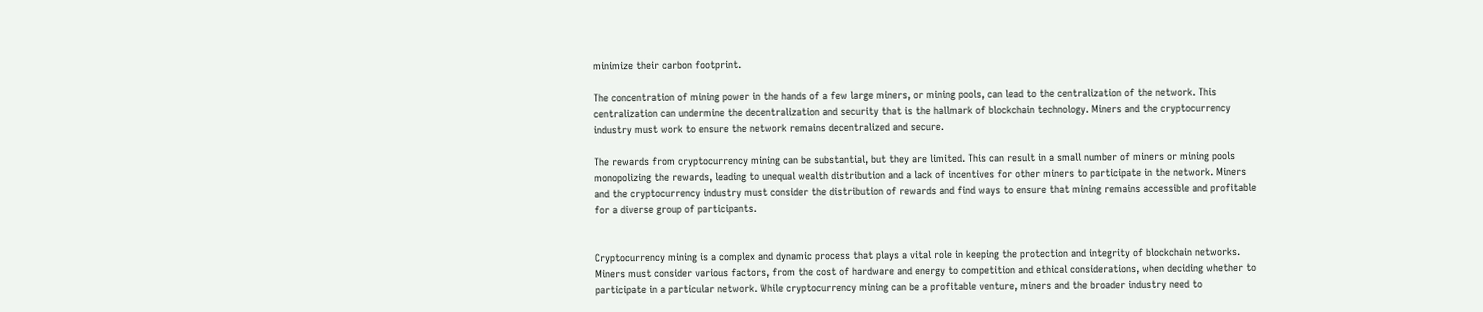minimize their carbon footprint.

The concentration of mining power in the hands of a few large miners, or mining pools, can lead to the centralization of the network. This centralization can undermine the decentralization and security that is the hallmark of blockchain technology. Miners and the cryptocurrency industry must work to ensure the network remains decentralized and secure.

The rewards from cryptocurrency mining can be substantial, but they are limited. This can result in a small number of miners or mining pools monopolizing the rewards, leading to unequal wealth distribution and a lack of incentives for other miners to participate in the network. Miners and the cryptocurrency industry must consider the distribution of rewards and find ways to ensure that mining remains accessible and profitable for a diverse group of participants.


Cryptocurrency mining is a complex and dynamic process that plays a vital role in keeping the protection and integrity of blockchain networks. Miners must consider various factors, from the cost of hardware and energy to competition and ethical considerations, when deciding whether to participate in a particular network. While cryptocurrency mining can be a profitable venture, miners and the broader industry need to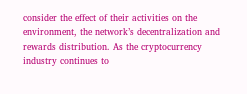consider the effect of their activities on the environment, the network’s decentralization and rewards distribution. As the cryptocurrency industry continues to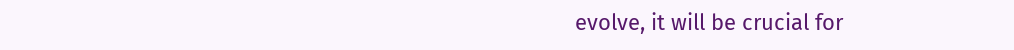evolve, it will be crucial for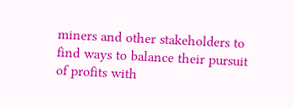miners and other stakeholders to find ways to balance their pursuit of profits with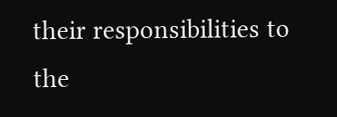their responsibilities to the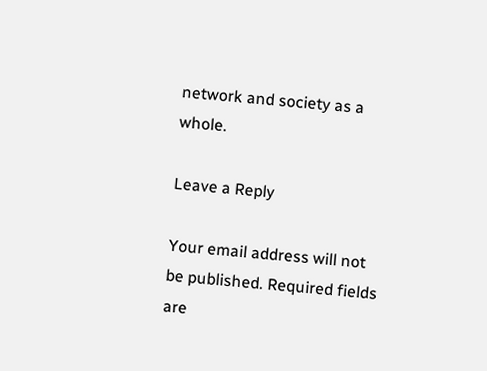network and society as a whole.

Leave a Reply

Your email address will not be published. Required fields are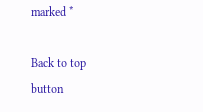marked *

Back to top button